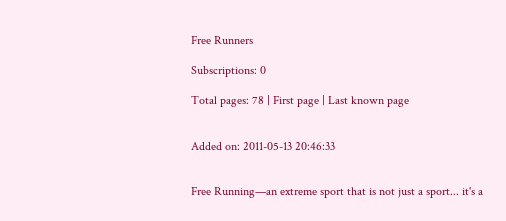Free Runners

Subscriptions: 0

Total pages: 78 | First page | Last known page


Added on: 2011-05-13 20:46:33


Free Running—an extreme sport that is not just a sport... it's a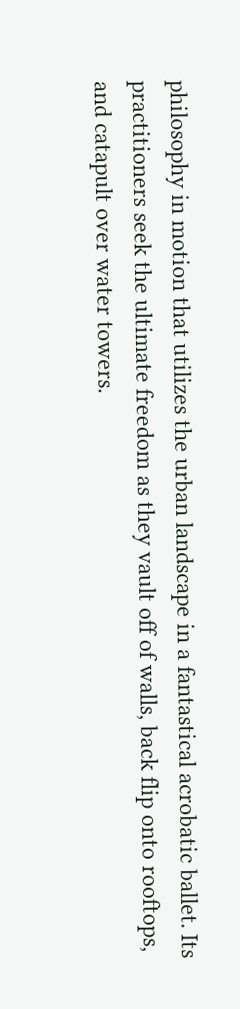philosophy in motion that utilizes the urban landscape in a fantastical acrobatic ballet. Its practitioners seek the ultimate freedom as they vault off of walls, back flip onto rooftops, and catapult over water towers.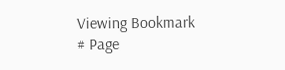Viewing Bookmark
# Page